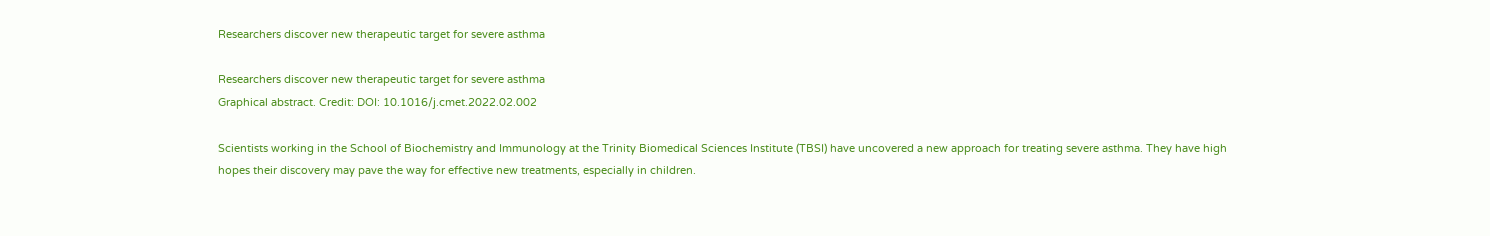Researchers discover new therapeutic target for severe asthma

Researchers discover new therapeutic target for severe asthma
Graphical abstract. Credit: DOI: 10.1016/j.cmet.2022.02.002

Scientists working in the School of Biochemistry and Immunology at the Trinity Biomedical Sciences Institute (TBSI) have uncovered a new approach for treating severe asthma. They have high hopes their discovery may pave the way for effective new treatments, especially in children.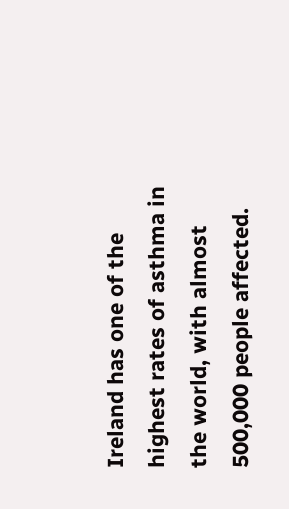Ireland has one of the highest rates of asthma in the world, with almost 500,000 people affected.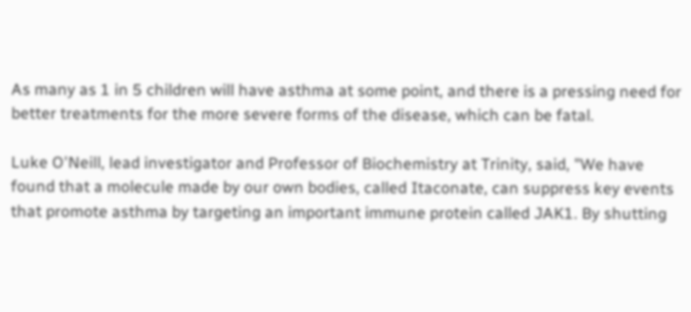As many as 1 in 5 children will have asthma at some point, and there is a pressing need for better treatments for the more severe forms of the disease, which can be fatal.

Luke O'Neill, lead investigator and Professor of Biochemistry at Trinity, said, "We have found that a molecule made by our own bodies, called Itaconate, can suppress key events that promote asthma by targeting an important immune protein called JAK1. By shutting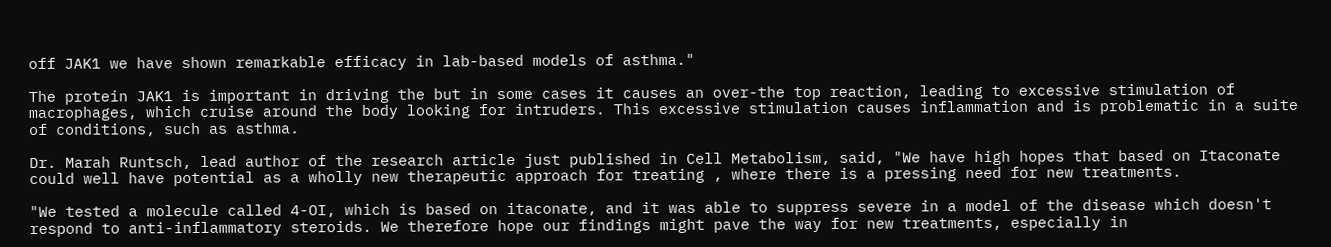off JAK1 we have shown remarkable efficacy in lab-based models of asthma."

The protein JAK1 is important in driving the but in some cases it causes an over-the top reaction, leading to excessive stimulation of macrophages, which cruise around the body looking for intruders. This excessive stimulation causes inflammation and is problematic in a suite of conditions, such as asthma.

Dr. Marah Runtsch, lead author of the research article just published in Cell Metabolism, said, "We have high hopes that based on Itaconate could well have potential as a wholly new therapeutic approach for treating , where there is a pressing need for new treatments.

"We tested a molecule called 4-OI, which is based on itaconate, and it was able to suppress severe in a model of the disease which doesn't respond to anti-inflammatory steroids. We therefore hope our findings might pave the way for new treatments, especially in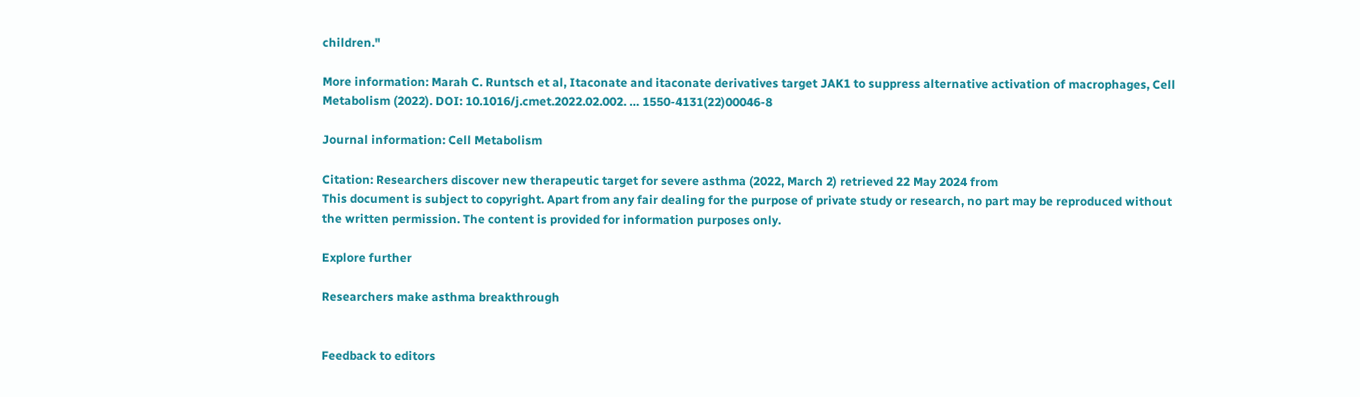children."

More information: Marah C. Runtsch et al, Itaconate and itaconate derivatives target JAK1 to suppress alternative activation of macrophages, Cell Metabolism (2022). DOI: 10.1016/j.cmet.2022.02.002. … 1550-4131(22)00046-8

Journal information: Cell Metabolism

Citation: Researchers discover new therapeutic target for severe asthma (2022, March 2) retrieved 22 May 2024 from
This document is subject to copyright. Apart from any fair dealing for the purpose of private study or research, no part may be reproduced without the written permission. The content is provided for information purposes only.

Explore further

Researchers make asthma breakthrough


Feedback to editors